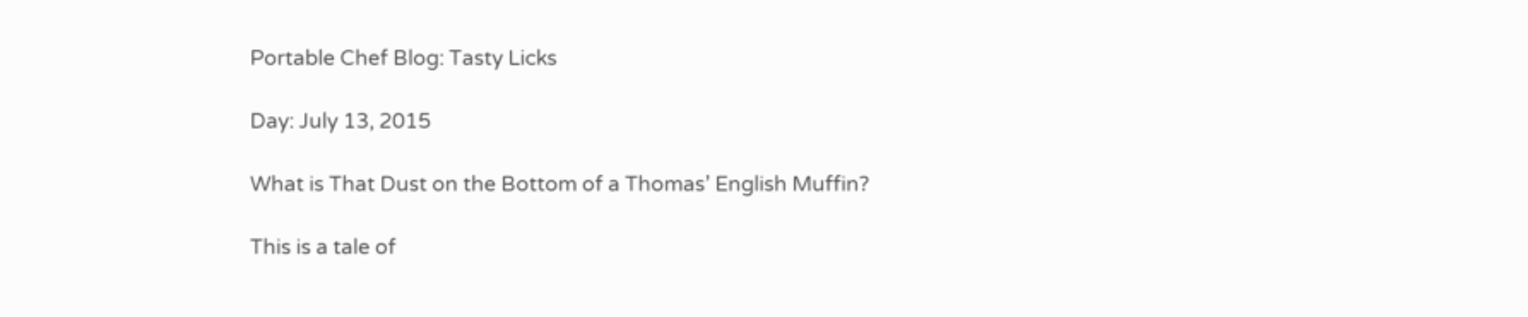Portable Chef Blog: Tasty Licks

Day: July 13, 2015

What is That Dust on the Bottom of a Thomas’ English Muffin?

This is a tale of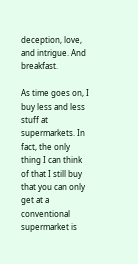deception, love, and intrigue. And breakfast.

As time goes on, I buy less and less stuff at supermarkets. In fact, the only thing I can think of that I still buy that you can only get at a conventional supermarket is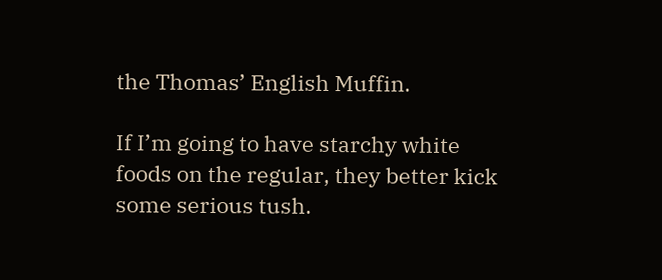the Thomas’ English Muffin.

If I’m going to have starchy white foods on the regular, they better kick some serious tush.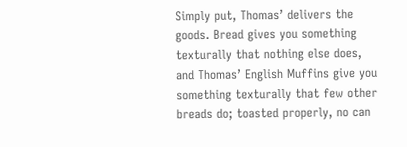Simply put, Thomas’ delivers the goods. Bread gives you something texturally that nothing else does, and Thomas’ English Muffins give you something texturally that few other breads do; toasted properly, no can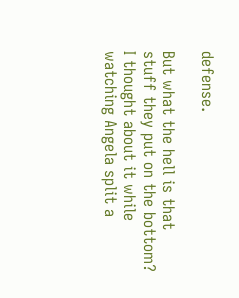defense.

But what the hell is that stuff they put on the bottom? I thought about it while watching Angela split a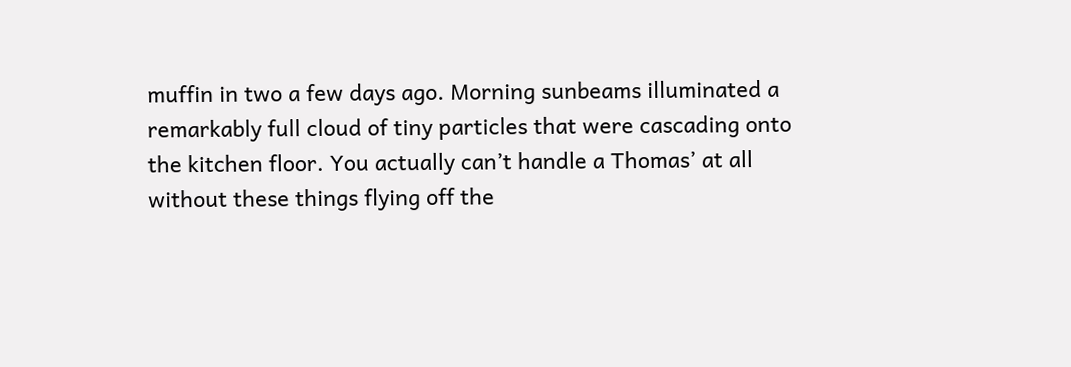muffin in two a few days ago. Morning sunbeams illuminated a remarkably full cloud of tiny particles that were cascading onto the kitchen floor. You actually can’t handle a Thomas’ at all without these things flying off the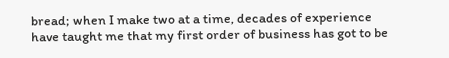bread; when I make two at a time, decades of experience have taught me that my first order of business has got to be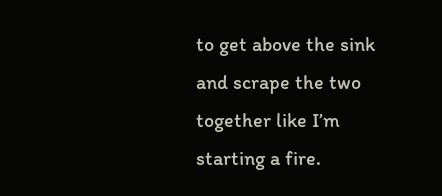to get above the sink and scrape the two together like I’m starting a fire.